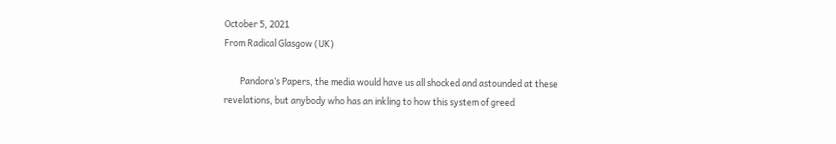October 5, 2021
From Radical Glasgow (UK)

        Pandora’s Papers, the media would have us all shocked and astounded at these revelations, but anybody who has an inkling to how this system of greed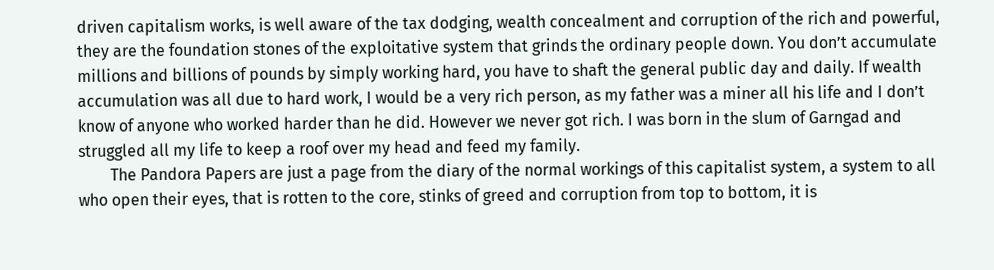driven capitalism works, is well aware of the tax dodging, wealth concealment and corruption of the rich and powerful, they are the foundation stones of the exploitative system that grinds the ordinary people down. You don’t accumulate millions and billions of pounds by simply working hard, you have to shaft the general public day and daily. If wealth accumulation was all due to hard work, I would be a very rich person, as my father was a miner all his life and I don’t know of anyone who worked harder than he did. However we never got rich. I was born in the slum of Garngad and struggled all my life to keep a roof over my head and feed my family.
        The Pandora Papers are just a page from the diary of the normal workings of this capitalist system, a system to all who open their eyes, that is rotten to the core, stinks of greed and corruption from top to bottom, it is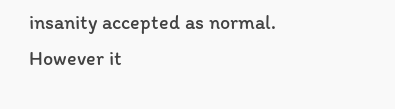insanity accepted as normal. However it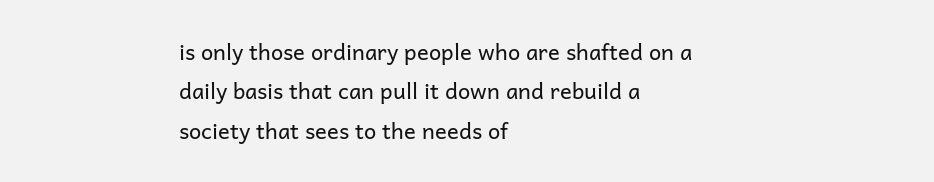is only those ordinary people who are shafted on a daily basis that can pull it down and rebuild a society that sees to the needs of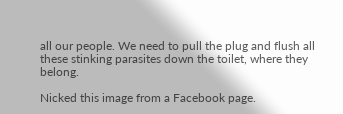all our people. We need to pull the plug and flush all these stinking parasites down the toilet, where they belong.

Nicked this image from a Facebook page.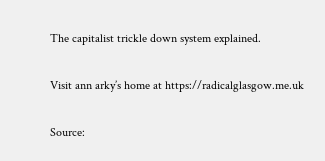The capitalist trickle down system explained.

Visit ann arky’s home at https://radicalglasgow.me.uk

Source: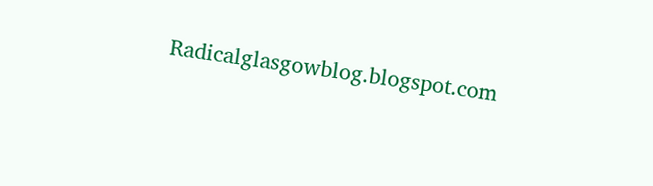Radicalglasgowblog.blogspot.com